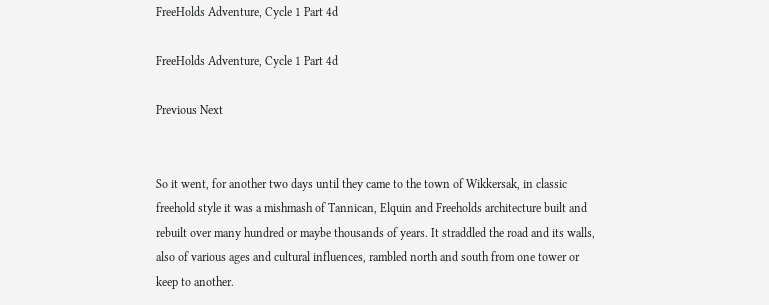FreeHolds Adventure, Cycle 1 Part 4d

FreeHolds Adventure, Cycle 1 Part 4d

Previous Next


So it went, for another two days until they came to the town of Wikkersak, in classic freehold style it was a mishmash of Tannican, Elquin and Freeholds architecture built and rebuilt over many hundred or maybe thousands of years. It straddled the road and its walls, also of various ages and cultural influences, rambled north and south from one tower or keep to another.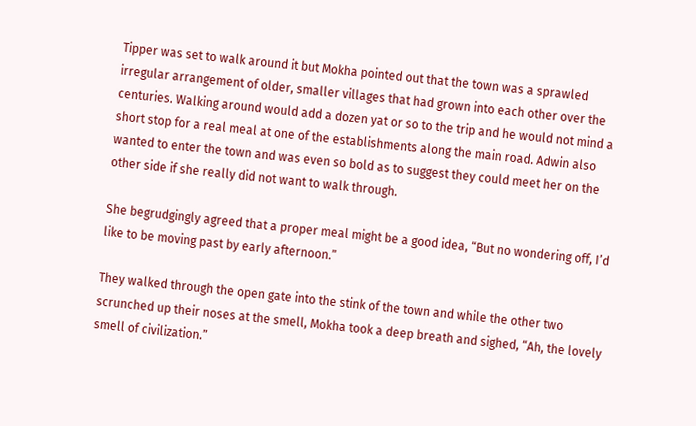Tipper was set to walk around it but Mokha pointed out that the town was a sprawled irregular arrangement of older, smaller villages that had grown into each other over the centuries. Walking around would add a dozen yat or so to the trip and he would not mind a short stop for a real meal at one of the establishments along the main road. Adwin also wanted to enter the town and was even so bold as to suggest they could meet her on the other side if she really did not want to walk through.

She begrudgingly agreed that a proper meal might be a good idea, “But no wondering off, I’d like to be moving past by early afternoon.”

They walked through the open gate into the stink of the town and while the other two scrunched up their noses at the smell, Mokha took a deep breath and sighed, “Ah, the lovely smell of civilization.”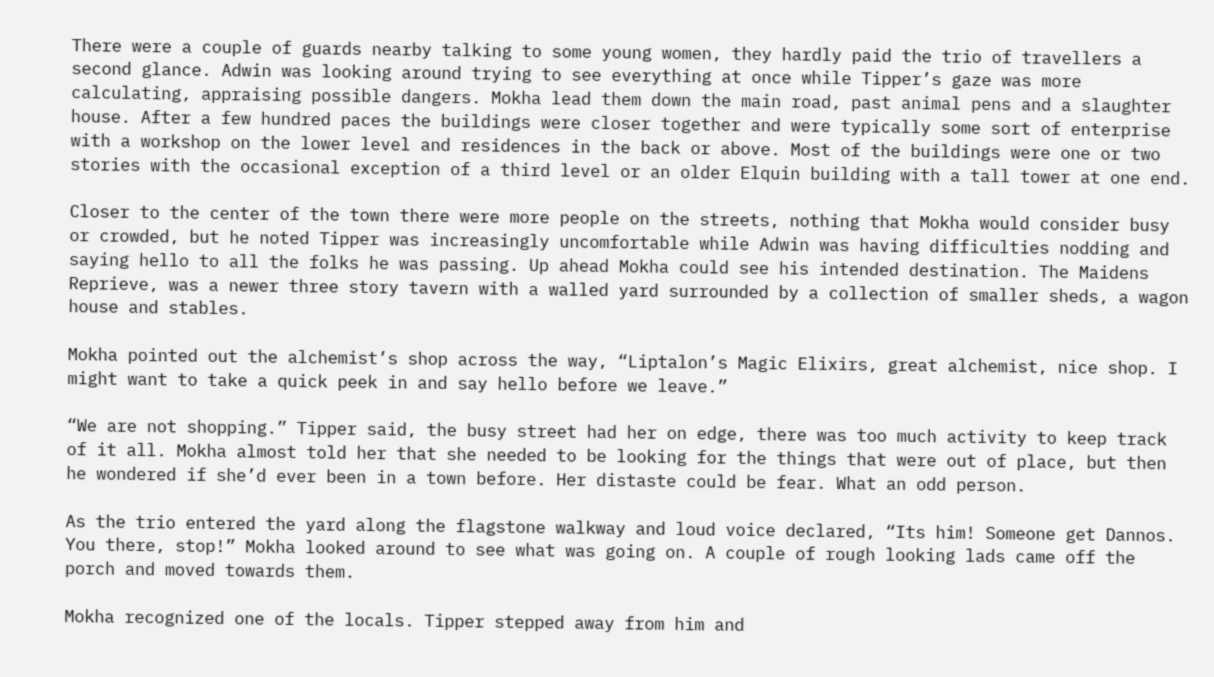There were a couple of guards nearby talking to some young women, they hardly paid the trio of travellers a second glance. Adwin was looking around trying to see everything at once while Tipper’s gaze was more calculating, appraising possible dangers. Mokha lead them down the main road, past animal pens and a slaughter house. After a few hundred paces the buildings were closer together and were typically some sort of enterprise with a workshop on the lower level and residences in the back or above. Most of the buildings were one or two stories with the occasional exception of a third level or an older Elquin building with a tall tower at one end.

Closer to the center of the town there were more people on the streets, nothing that Mokha would consider busy or crowded, but he noted Tipper was increasingly uncomfortable while Adwin was having difficulties nodding and saying hello to all the folks he was passing. Up ahead Mokha could see his intended destination. The Maidens Reprieve, was a newer three story tavern with a walled yard surrounded by a collection of smaller sheds, a wagon house and stables.

Mokha pointed out the alchemist’s shop across the way, “Liptalon’s Magic Elixirs, great alchemist, nice shop. I might want to take a quick peek in and say hello before we leave.”

“We are not shopping.” Tipper said, the busy street had her on edge, there was too much activity to keep track of it all. Mokha almost told her that she needed to be looking for the things that were out of place, but then he wondered if she’d ever been in a town before. Her distaste could be fear. What an odd person.

As the trio entered the yard along the flagstone walkway and loud voice declared, “Its him! Someone get Dannos. You there, stop!” Mokha looked around to see what was going on. A couple of rough looking lads came off the porch and moved towards them.

Mokha recognized one of the locals. Tipper stepped away from him and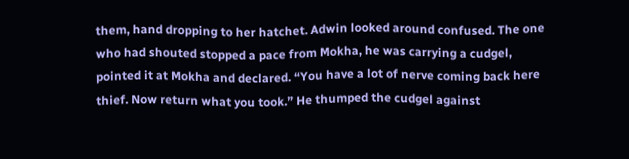them, hand dropping to her hatchet. Adwin looked around confused. The one who had shouted stopped a pace from Mokha, he was carrying a cudgel, pointed it at Mokha and declared. “You have a lot of nerve coming back here thief. Now return what you took.” He thumped the cudgel against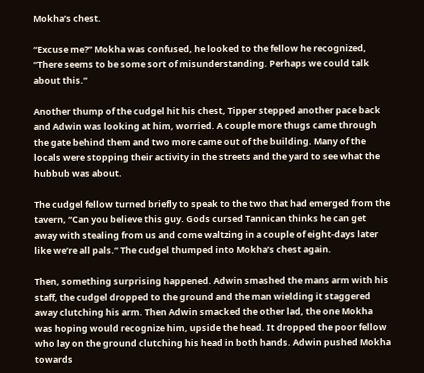Mokha’s chest.

“Excuse me?” Mokha was confused, he looked to the fellow he recognized, “There seems to be some sort of misunderstanding. Perhaps we could talk about this.”

Another thump of the cudgel hit his chest, Tipper stepped another pace back and Adwin was looking at him, worried. A couple more thugs came through the gate behind them and two more came out of the building. Many of the locals were stopping their activity in the streets and the yard to see what the hubbub was about.

The cudgel fellow turned briefly to speak to the two that had emerged from the tavern, “Can you believe this guy. Gods cursed Tannican thinks he can get away with stealing from us and come waltzing in a couple of eight-days later like we’re all pals.” The cudgel thumped into Mokha’s chest again.

Then, something surprising happened. Adwin smashed the mans arm with his staff, the cudgel dropped to the ground and the man wielding it staggered away clutching his arm. Then Adwin smacked the other lad, the one Mokha was hoping would recognize him, upside the head. It dropped the poor fellow who lay on the ground clutching his head in both hands. Adwin pushed Mokha towards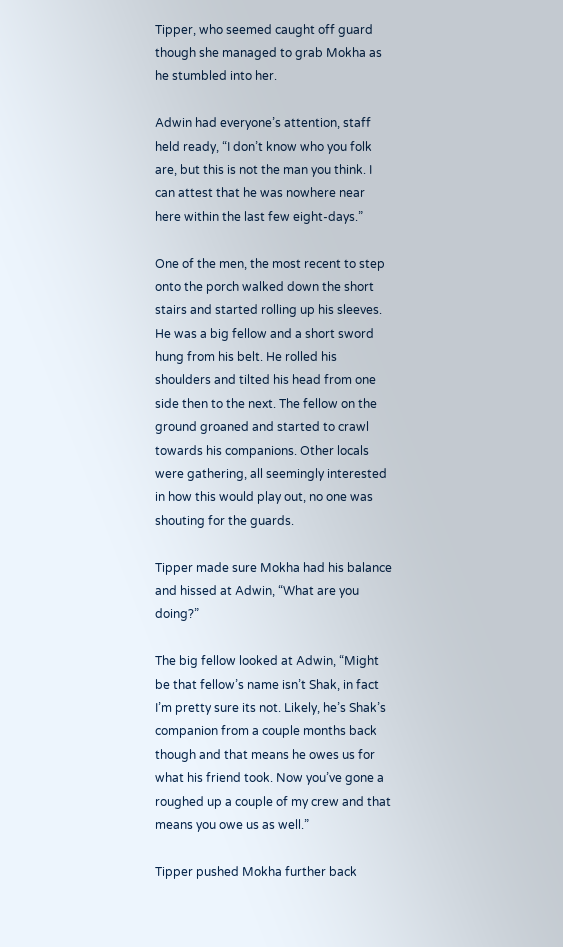Tipper, who seemed caught off guard though she managed to grab Mokha as he stumbled into her.

Adwin had everyone’s attention, staff held ready, “I don’t know who you folk are, but this is not the man you think. I can attest that he was nowhere near here within the last few eight-days.”

One of the men, the most recent to step onto the porch walked down the short stairs and started rolling up his sleeves. He was a big fellow and a short sword hung from his belt. He rolled his shoulders and tilted his head from one side then to the next. The fellow on the ground groaned and started to crawl towards his companions. Other locals were gathering, all seemingly interested in how this would play out, no one was shouting for the guards.

Tipper made sure Mokha had his balance and hissed at Adwin, “What are you doing?”

The big fellow looked at Adwin, “Might be that fellow’s name isn’t Shak, in fact I’m pretty sure its not. Likely, he’s Shak’s companion from a couple months back though and that means he owes us for what his friend took. Now you’ve gone a roughed up a couple of my crew and that means you owe us as well.”

Tipper pushed Mokha further back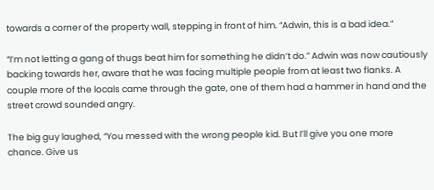towards a corner of the property wall, stepping in front of him. “Adwin, this is a bad idea.”

“I’m not letting a gang of thugs beat him for something he didn’t do.” Adwin was now cautiously backing towards her, aware that he was facing multiple people from at least two flanks. A couple more of the locals came through the gate, one of them had a hammer in hand and the street crowd sounded angry.

The big guy laughed, “You messed with the wrong people kid. But I’ll give you one more chance. Give us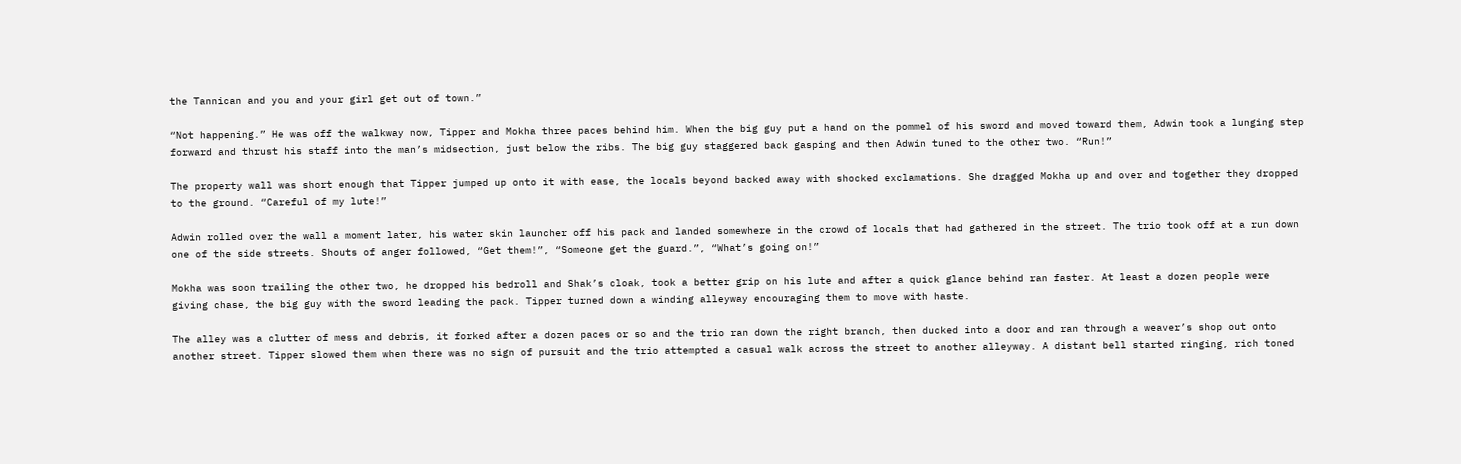the Tannican and you and your girl get out of town.”

“Not happening.” He was off the walkway now, Tipper and Mokha three paces behind him. When the big guy put a hand on the pommel of his sword and moved toward them, Adwin took a lunging step forward and thrust his staff into the man’s midsection, just below the ribs. The big guy staggered back gasping and then Adwin tuned to the other two. “Run!”

The property wall was short enough that Tipper jumped up onto it with ease, the locals beyond backed away with shocked exclamations. She dragged Mokha up and over and together they dropped to the ground. “Careful of my lute!”

Adwin rolled over the wall a moment later, his water skin launcher off his pack and landed somewhere in the crowd of locals that had gathered in the street. The trio took off at a run down one of the side streets. Shouts of anger followed, “Get them!”, “Someone get the guard.”, “What’s going on!”

Mokha was soon trailing the other two, he dropped his bedroll and Shak’s cloak, took a better grip on his lute and after a quick glance behind ran faster. At least a dozen people were giving chase, the big guy with the sword leading the pack. Tipper turned down a winding alleyway encouraging them to move with haste.

The alley was a clutter of mess and debris, it forked after a dozen paces or so and the trio ran down the right branch, then ducked into a door and ran through a weaver’s shop out onto another street. Tipper slowed them when there was no sign of pursuit and the trio attempted a casual walk across the street to another alleyway. A distant bell started ringing, rich toned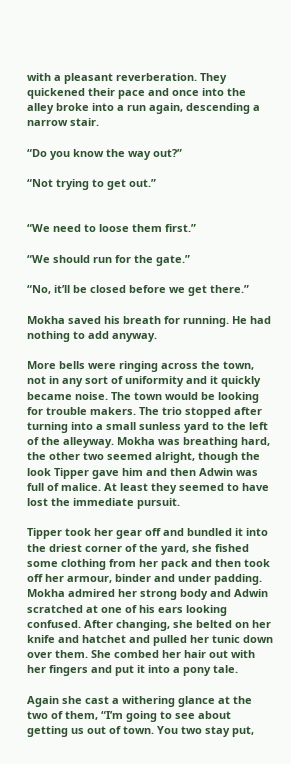with a pleasant reverberation. They quickened their pace and once into the alley broke into a run again, descending a narrow stair.

“Do you know the way out?”

“Not trying to get out.”


“We need to loose them first.”

“We should run for the gate.”

“No, it’ll be closed before we get there.”

Mokha saved his breath for running. He had nothing to add anyway.

More bells were ringing across the town, not in any sort of uniformity and it quickly became noise. The town would be looking for trouble makers. The trio stopped after turning into a small sunless yard to the left of the alleyway. Mokha was breathing hard, the other two seemed alright, though the look Tipper gave him and then Adwin was full of malice. At least they seemed to have lost the immediate pursuit.

Tipper took her gear off and bundled it into the driest corner of the yard, she fished some clothing from her pack and then took off her armour, binder and under padding. Mokha admired her strong body and Adwin scratched at one of his ears looking confused. After changing, she belted on her knife and hatchet and pulled her tunic down over them. She combed her hair out with her fingers and put it into a pony tale.

Again she cast a withering glance at the two of them, “I’m going to see about getting us out of town. You two stay put,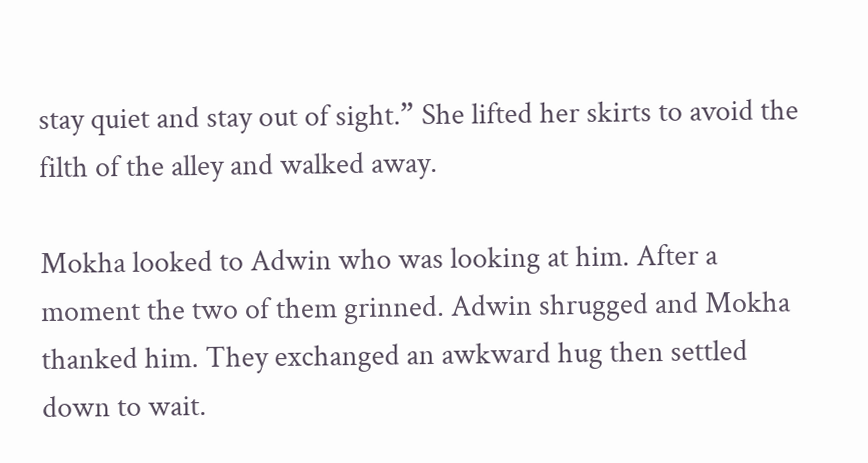stay quiet and stay out of sight.” She lifted her skirts to avoid the filth of the alley and walked away.

Mokha looked to Adwin who was looking at him. After a moment the two of them grinned. Adwin shrugged and Mokha thanked him. They exchanged an awkward hug then settled down to wait.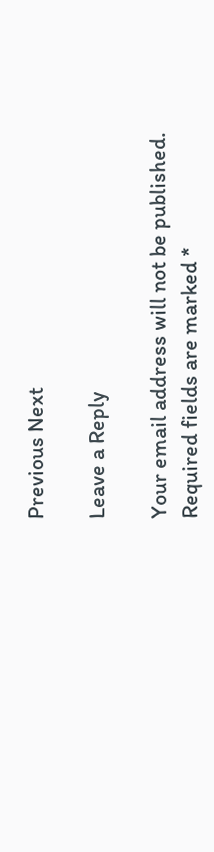Previous Next

Leave a Reply

Your email address will not be published. Required fields are marked *